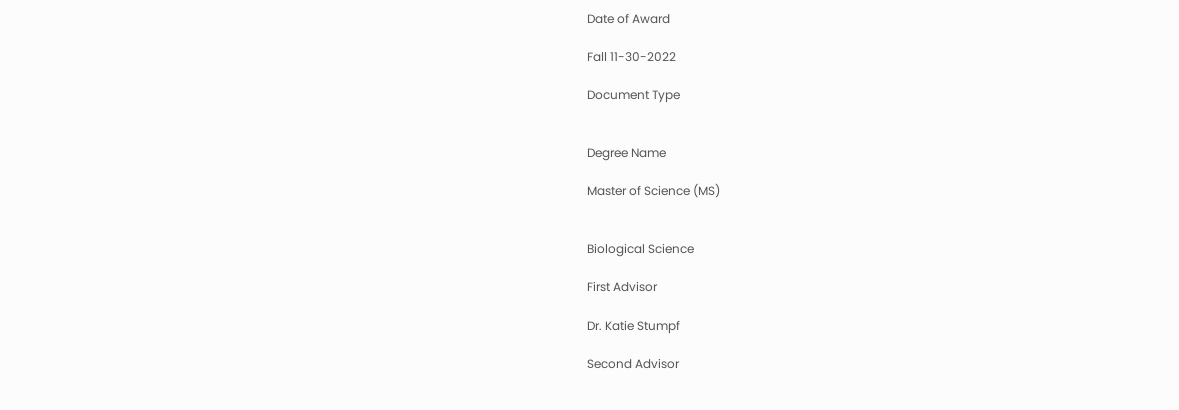Date of Award

Fall 11-30-2022

Document Type


Degree Name

Master of Science (MS)


Biological Science

First Advisor

Dr. Katie Stumpf

Second Advisor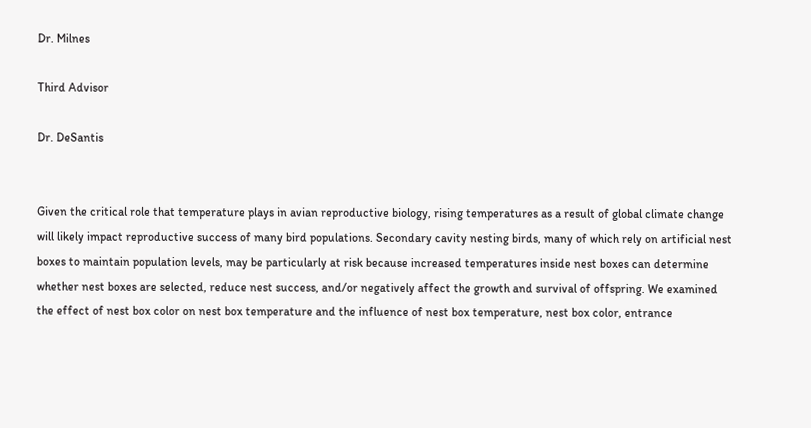Dr. Milnes

Third Advisor

Dr. DeSantis


Given the critical role that temperature plays in avian reproductive biology, rising temperatures as a result of global climate change will likely impact reproductive success of many bird populations. Secondary cavity nesting birds, many of which rely on artificial nest boxes to maintain population levels, may be particularly at risk because increased temperatures inside nest boxes can determine whether nest boxes are selected, reduce nest success, and/or negatively affect the growth and survival of offspring. We examined the effect of nest box color on nest box temperature and the influence of nest box temperature, nest box color, entrance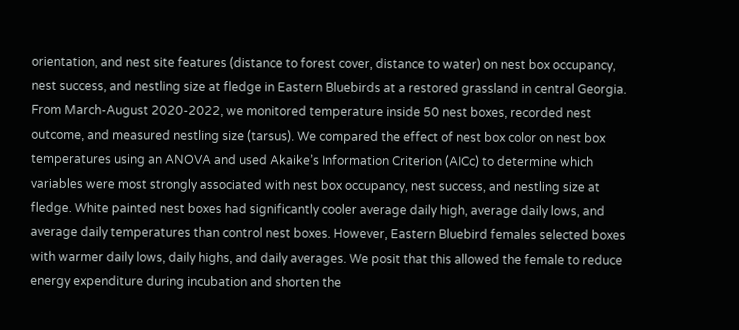orientation, and nest site features (distance to forest cover, distance to water) on nest box occupancy, nest success, and nestling size at fledge in Eastern Bluebirds at a restored grassland in central Georgia. From March-August 2020-2022, we monitored temperature inside 50 nest boxes, recorded nest outcome, and measured nestling size (tarsus). We compared the effect of nest box color on nest box temperatures using an ANOVA and used Akaike’s Information Criterion (AICc) to determine which variables were most strongly associated with nest box occupancy, nest success, and nestling size at fledge. White painted nest boxes had significantly cooler average daily high, average daily lows, and average daily temperatures than control nest boxes. However, Eastern Bluebird females selected boxes with warmer daily lows, daily highs, and daily averages. We posit that this allowed the female to reduce energy expenditure during incubation and shorten the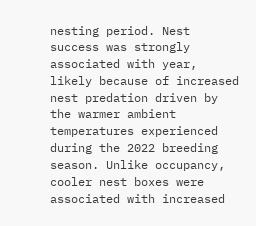nesting period. Nest success was strongly associated with year, likely because of increased nest predation driven by the warmer ambient temperatures experienced during the 2022 breeding season. Unlike occupancy, cooler nest boxes were associated with increased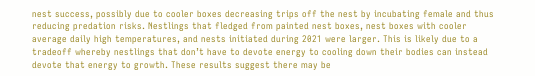nest success, possibly due to cooler boxes decreasing trips off the nest by incubating female and thus reducing predation risks. Nestlings that fledged from painted nest boxes, nest boxes with cooler average daily high temperatures, and nests initiated during 2021 were larger. This is likely due to a tradeoff whereby nestlings that don’t have to devote energy to cooling down their bodies can instead devote that energy to growth. These results suggest there may be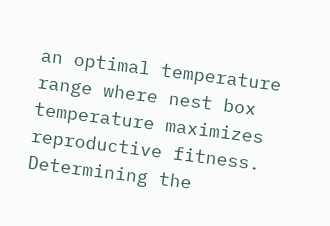an optimal temperature range where nest box temperature maximizes reproductive fitness. Determining the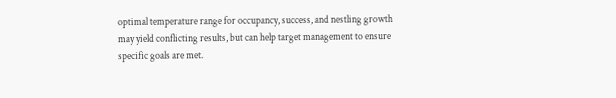optimal temperature range for occupancy, success, and nestling growth may yield conflicting results, but can help target management to ensure specific goals are met.